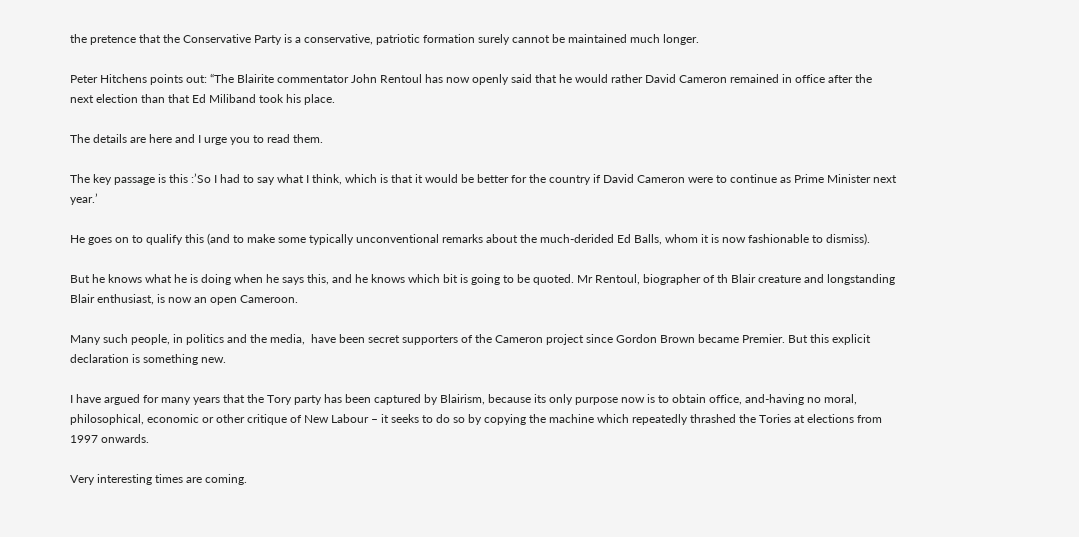the pretence that the Conservative Party is a conservative, patriotic formation surely cannot be maintained much longer.

Peter Hitchens points out: “The Blairite commentator John Rentoul has now openly said that he would rather David Cameron remained in office after the next election than that Ed Miliband took his place.

The details are here and I urge you to read them.

The key passage is this :’So I had to say what I think, which is that it would be better for the country if David Cameron were to continue as Prime Minister next year.’

He goes on to qualify this (and to make some typically unconventional remarks about the much-derided Ed Balls, whom it is now fashionable to dismiss).

But he knows what he is doing when he says this, and he knows which bit is going to be quoted. Mr Rentoul, biographer of th Blair creature and longstanding Blair enthusiast, is now an open Cameroon.

Many such people, in politics and the media,  have been secret supporters of the Cameron project since Gordon Brown became Premier. But this explicit declaration is something new.

I have argued for many years that the Tory party has been captured by Blairism, because its only purpose now is to obtain office, and-having no moral, philosophical, economic or other critique of New Labour – it seeks to do so by copying the machine which repeatedly thrashed the Tories at elections from 1997 onwards.

Very interesting times are coming.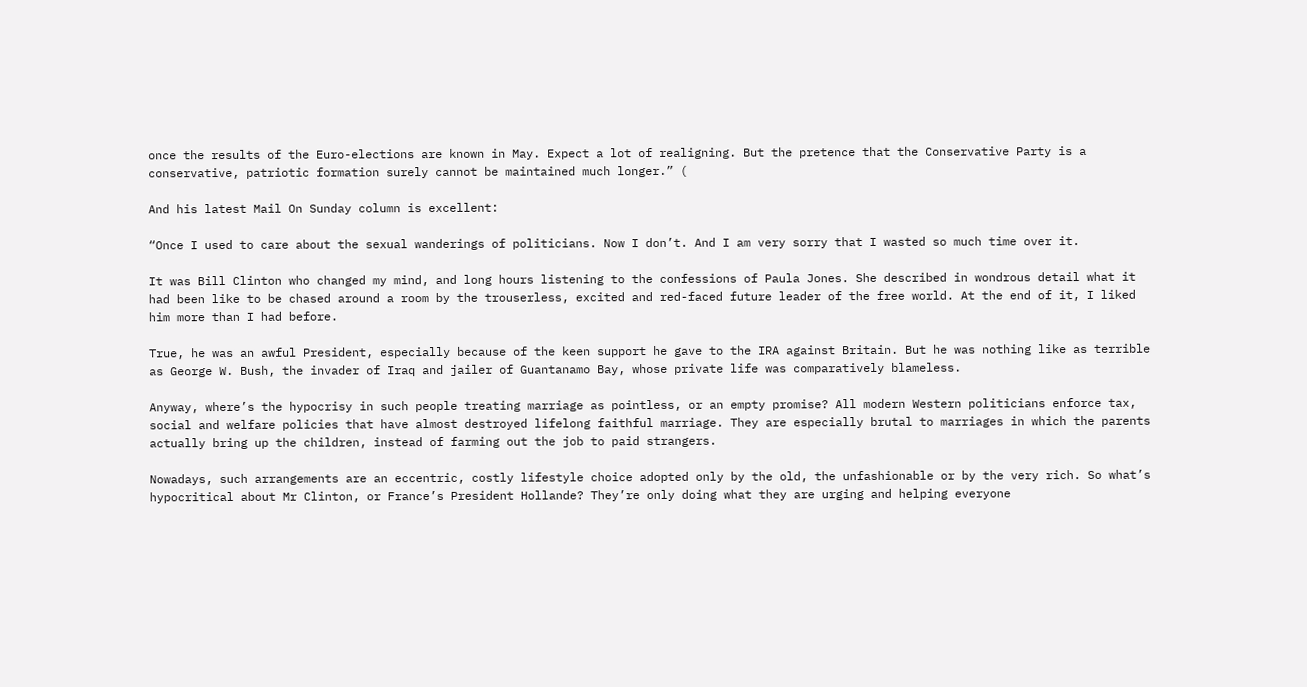once the results of the Euro-elections are known in May. Expect a lot of realigning. But the pretence that the Conservative Party is a conservative, patriotic formation surely cannot be maintained much longer.” (

And his latest Mail On Sunday column is excellent:

“Once I used to care about the sexual wanderings of politicians. Now I don’t. And I am very sorry that I wasted so much time over it.

It was Bill Clinton who changed my mind, and long hours listening to the confessions of Paula Jones. She described in wondrous detail what it had been like to be chased around a room by the trouserless, excited and red-faced future leader of the free world. At the end of it, I liked him more than I had before.

True, he was an awful President, especially because of the keen support he gave to the IRA against Britain. But he was nothing like as terrible as George W. Bush, the invader of Iraq and jailer of Guantanamo Bay, whose private life was comparatively blameless.

Anyway, where’s the hypocrisy in such people treating marriage as pointless, or an empty promise? All modern Western politicians enforce tax, social and welfare policies that have almost destroyed lifelong faithful marriage. They are especially brutal to marriages in which the parents actually bring up the children, instead of farming out the job to paid strangers.

Nowadays, such arrangements are an eccentric, costly lifestyle choice adopted only by the old, the unfashionable or by the very rich. So what’s hypocritical about Mr Clinton, or France’s President Hollande? They’re only doing what they are urging and helping everyone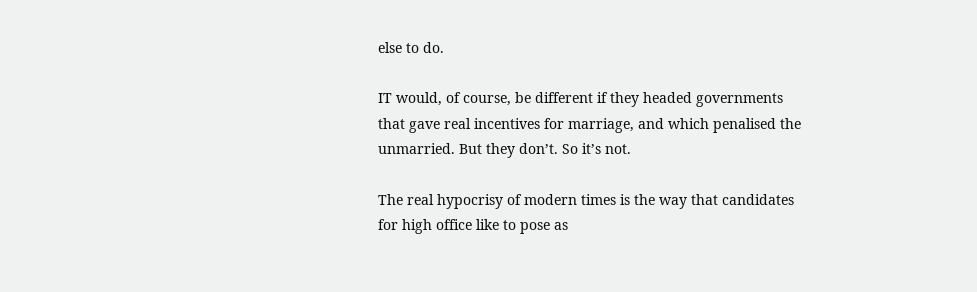else to do.

IT would, of course, be different if they headed governments that gave real incentives for marriage, and which penalised the unmarried. But they don’t. So it’s not.

The real hypocrisy of modern times is the way that candidates for high office like to pose as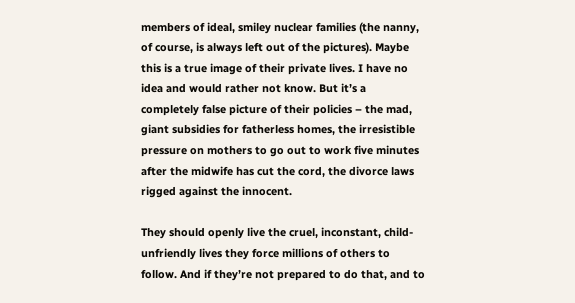members of ideal, smiley nuclear families (the nanny, of course, is always left out of the pictures). Maybe this is a true image of their private lives. I have no idea and would rather not know. But it’s a completely false picture of their policies – the mad, giant subsidies for fatherless homes, the irresistible pressure on mothers to go out to work five minutes after the midwife has cut the cord, the divorce laws rigged against the innocent.

They should openly live the cruel, inconstant, child-unfriendly lives they force millions of others to follow. And if they’re not prepared to do that, and to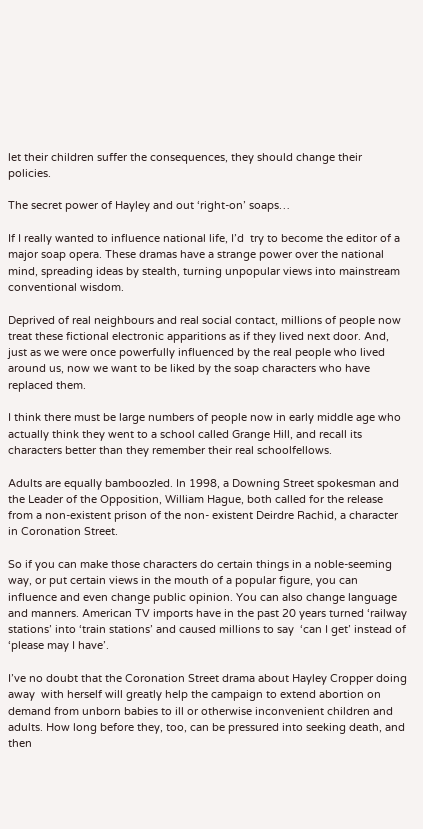let their children suffer the consequences, they should change their policies.

The secret power of Hayley and out ‘right-on’ soaps…

If I really wanted to influence national life, I’d  try to become the editor of a major soap opera. These dramas have a strange power over the national mind, spreading ideas by stealth, turning unpopular views into mainstream conventional wisdom.

Deprived of real neighbours and real social contact, millions of people now treat these fictional electronic apparitions as if they lived next door. And, just as we were once powerfully influenced by the real people who lived around us, now we want to be liked by the soap characters who have replaced them.

I think there must be large numbers of people now in early middle age who actually think they went to a school called Grange Hill, and recall its characters better than they remember their real schoolfellows.

Adults are equally bamboozled. In 1998, a Downing Street spokesman and the Leader of the Opposition, William Hague, both called for the release from a non-existent prison of the non- existent Deirdre Rachid, a character in Coronation Street.

So if you can make those characters do certain things in a noble-seeming way, or put certain views in the mouth of a popular figure, you can influence and even change public opinion. You can also change language and manners. American TV imports have in the past 20 years turned ‘railway stations’ into ‘train stations’ and caused millions to say  ‘can I get’ instead of ‘please may I have’.

I’ve no doubt that the Coronation Street drama about Hayley Cropper doing away  with herself will greatly help the campaign to extend abortion on demand from unborn babies to ill or otherwise inconvenient children and adults. How long before they, too, can be pressured into seeking death, and then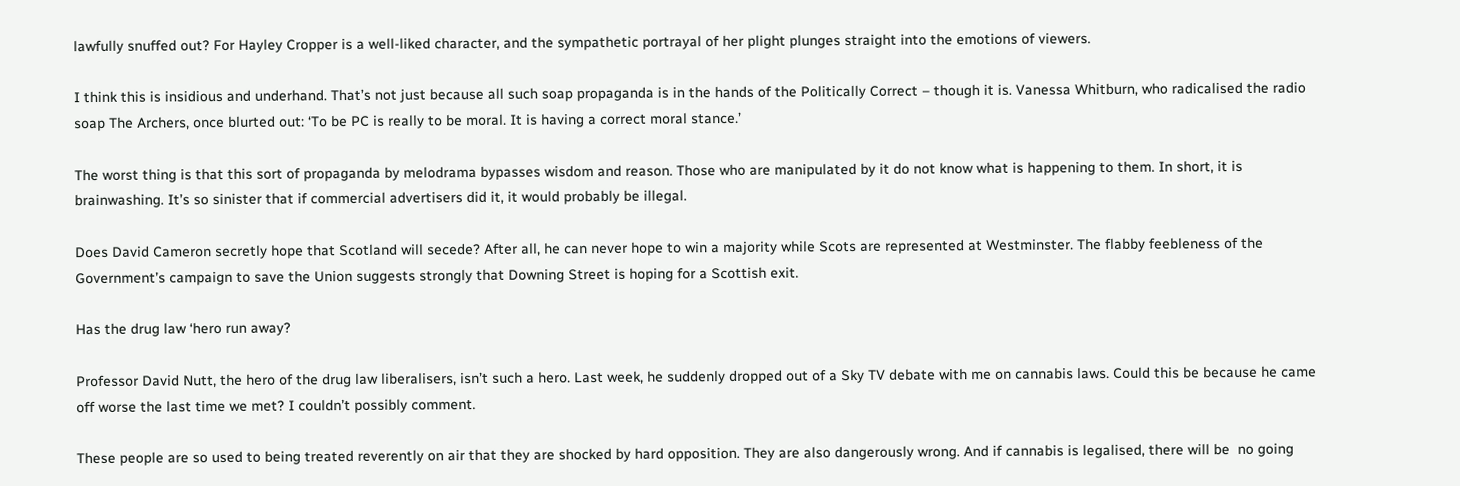lawfully snuffed out? For Hayley Cropper is a well-liked character, and the sympathetic portrayal of her plight plunges straight into the emotions of viewers.

I think this is insidious and underhand. That’s not just because all such soap propaganda is in the hands of the Politically Correct – though it is. Vanessa Whitburn, who radicalised the radio soap The Archers, once blurted out: ‘To be PC is really to be moral. It is having a correct moral stance.’

The worst thing is that this sort of propaganda by melodrama bypasses wisdom and reason. Those who are manipulated by it do not know what is happening to them. In short, it is brainwashing. It’s so sinister that if commercial advertisers did it, it would probably be illegal.

Does David Cameron secretly hope that Scotland will secede? After all, he can never hope to win a majority while Scots are represented at Westminster. The flabby feebleness of the Government’s campaign to save the Union suggests strongly that Downing Street is hoping for a Scottish exit.

Has the drug law ‘hero run away?

Professor David Nutt, the hero of the drug law liberalisers, isn’t such a hero. Last week, he suddenly dropped out of a Sky TV debate with me on cannabis laws. Could this be because he came off worse the last time we met? I couldn’t possibly comment.

These people are so used to being treated reverently on air that they are shocked by hard opposition. They are also dangerously wrong. And if cannabis is legalised, there will be  no going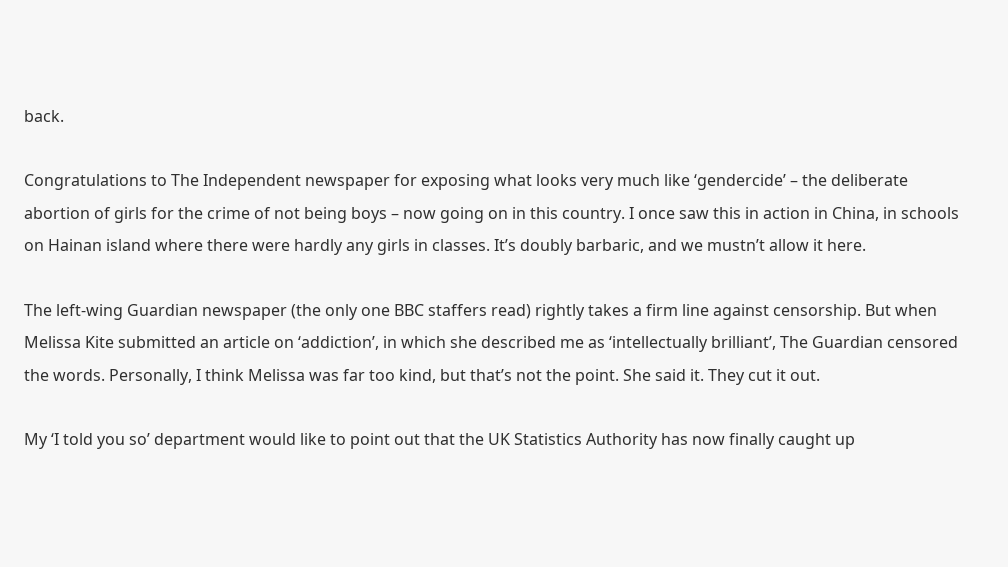back.

Congratulations to The Independent newspaper for exposing what looks very much like ‘gendercide’ – the deliberate abortion of girls for the crime of not being boys – now going on in this country. I once saw this in action in China, in schools on Hainan island where there were hardly any girls in classes. It’s doubly barbaric, and we mustn’t allow it here.

The left-wing Guardian newspaper (the only one BBC staffers read) rightly takes a firm line against censorship. But when Melissa Kite submitted an article on ‘addiction’, in which she described me as ‘intellectually brilliant’, The Guardian censored the words. Personally, I think Melissa was far too kind, but that’s not the point. She said it. They cut it out.

My ‘I told you so’ department would like to point out that the UK Statistics Authority has now finally caught up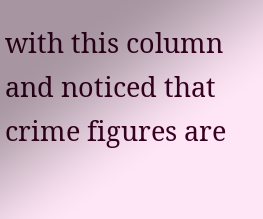with this column and noticed that crime figures are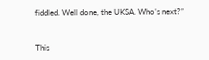fiddled. Well done, the UKSA. Who’s next?”


This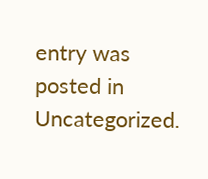entry was posted in Uncategorized.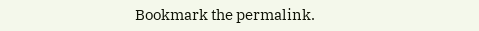Bookmark the permalink.